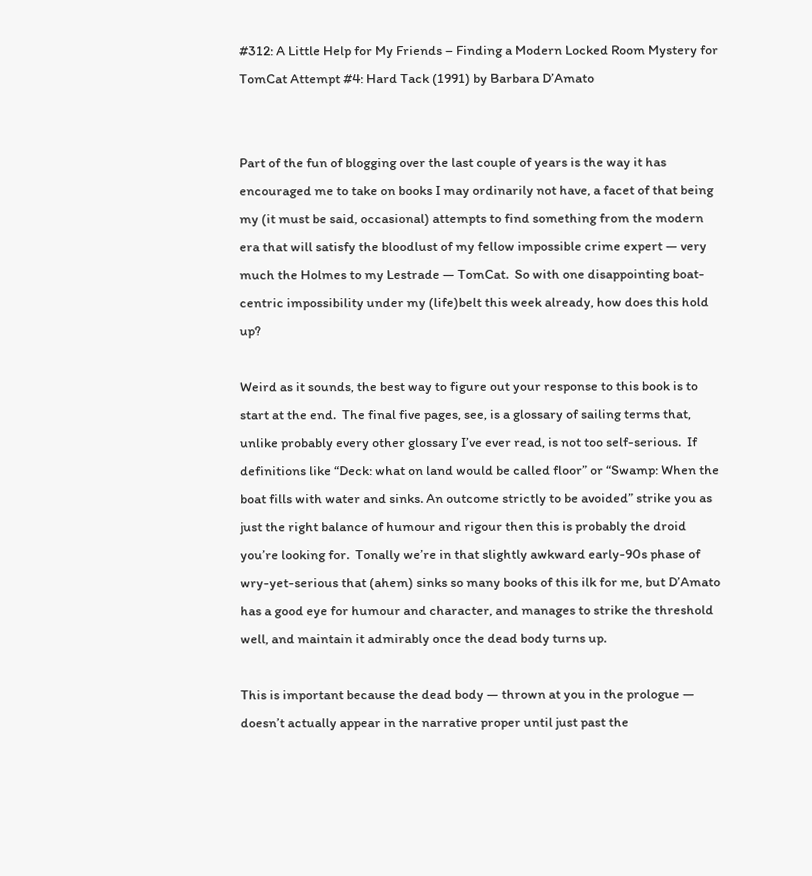#312: A Little Help for My Friends – Finding a Modern Locked Room Mystery for TomCat Attempt #4: Hard Tack (1991) by Barbara D’Amato


Part of the fun of blogging over the last couple of years is the way it has encouraged me to take on books I may ordinarily not have, a facet of that being my (it must be said, occasional) attempts to find something from the modern era that will satisfy the bloodlust of my fellow impossible crime expert — very much the Holmes to my Lestrade — TomCat.  So with one disappointing boat-centric impossibility under my (life)belt this week already, how does this hold up?

Weird as it sounds, the best way to figure out your response to this book is to start at the end.  The final five pages, see, is a glossary of sailing terms that, unlike probably every other glossary I’ve ever read, is not too self-serious.  If definitions like “Deck: what on land would be called floor” or “Swamp: When the boat fills with water and sinks. An outcome strictly to be avoided” strike you as just the right balance of humour and rigour then this is probably the droid you’re looking for.  Tonally we’re in that slightly awkward early-90s phase of wry-yet-serious that (ahem) sinks so many books of this ilk for me, but D’Amato has a good eye for humour and character, and manages to strike the threshold well, and maintain it admirably once the dead body turns up.

This is important because the dead body — thrown at you in the prologue — doesn’t actually appear in the narrative proper until just past the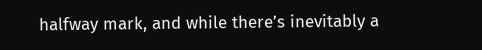halfway mark, and while there’s inevitably a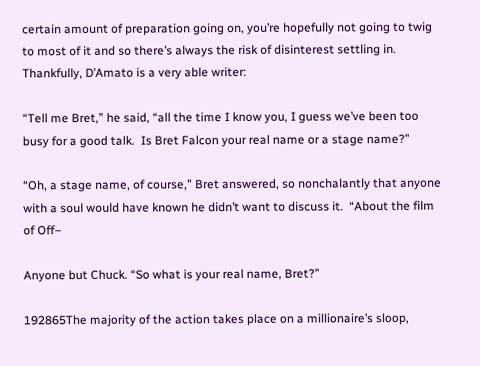certain amount of preparation going on, you’re hopefully not going to twig to most of it and so there’s always the risk of disinterest settling in.  Thankfully, D’Amato is a very able writer:

“Tell me Bret,” he said, “all the time I know you, I guess we’ve been too busy for a good talk.  Is Bret Falcon your real name or a stage name?”

“Oh, a stage name, of course,” Bret answered, so nonchalantly that anyone with a soul would have known he didn’t want to discuss it.  “About the film of Off–

Anyone but Chuck. “So what is your real name, Bret?”

192865The majority of the action takes place on a millionaire’s sloop,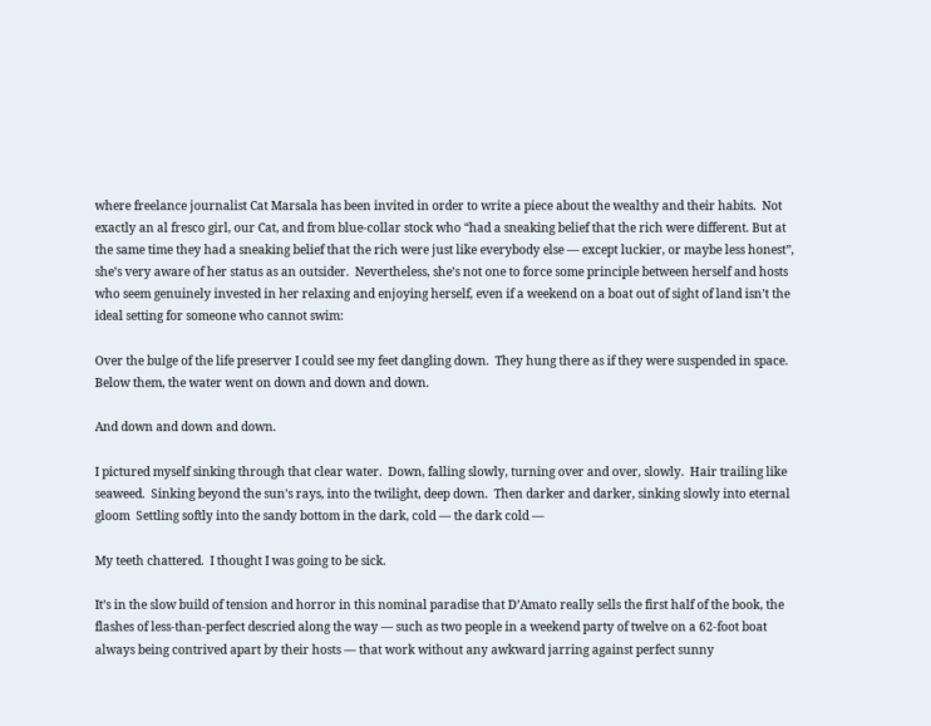where freelance journalist Cat Marsala has been invited in order to write a piece about the wealthy and their habits.  Not exactly an al fresco girl, our Cat, and from blue-collar stock who “had a sneaking belief that the rich were different. But at the same time they had a sneaking belief that the rich were just like everybody else — except luckier, or maybe less honest”, she’s very aware of her status as an outsider.  Nevertheless, she’s not one to force some principle between herself and hosts who seem genuinely invested in her relaxing and enjoying herself, even if a weekend on a boat out of sight of land isn’t the ideal setting for someone who cannot swim:

Over the bulge of the life preserver I could see my feet dangling down.  They hung there as if they were suspended in space.  Below them, the water went on down and down and down.

And down and down and down.

I pictured myself sinking through that clear water.  Down, falling slowly, turning over and over, slowly.  Hair trailing like seaweed.  Sinking beyond the sun’s rays, into the twilight, deep down.  Then darker and darker, sinking slowly into eternal gloom  Settling softly into the sandy bottom in the dark, cold — the dark cold —

My teeth chattered.  I thought I was going to be sick.

It’s in the slow build of tension and horror in this nominal paradise that D’Amato really sells the first half of the book, the flashes of less-than-perfect descried along the way — such as two people in a weekend party of twelve on a 62-foot boat always being contrived apart by their hosts — that work without any awkward jarring against perfect sunny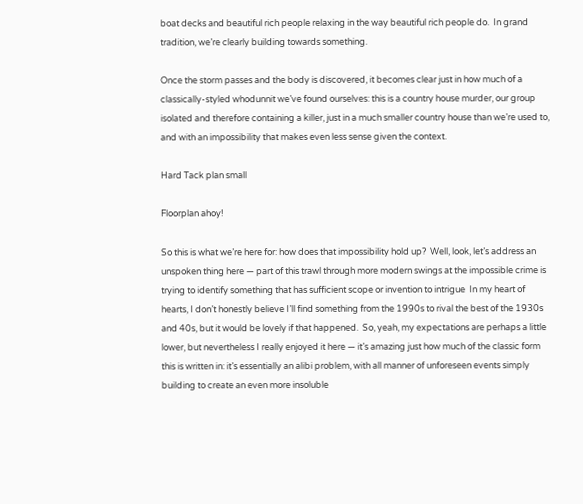boat decks and beautiful rich people relaxing in the way beautiful rich people do.  In grand tradition, we’re clearly building towards something.

Once the storm passes and the body is discovered, it becomes clear just in how much of a classically-styled whodunnit we’ve found ourselves: this is a country house murder, our group isolated and therefore containing a killer, just in a much smaller country house than we’re used to, and with an impossibility that makes even less sense given the context.

Hard Tack plan small

Floorplan ahoy!

So this is what we’re here for: how does that impossibility hold up?  Well, look, let’s address an unspoken thing here — part of this trawl through more modern swings at the impossible crime is trying to identify something that has sufficient scope or invention to intrigue  In my heart of hearts, I don’t honestly believe I’ll find something from the 1990s to rival the best of the 1930s and 40s, but it would be lovely if that happened.  So, yeah, my expectations are perhaps a little lower, but nevertheless I really enjoyed it here — it’s amazing just how much of the classic form this is written in: it’s essentially an alibi problem, with all manner of unforeseen events simply building to create an even more insoluble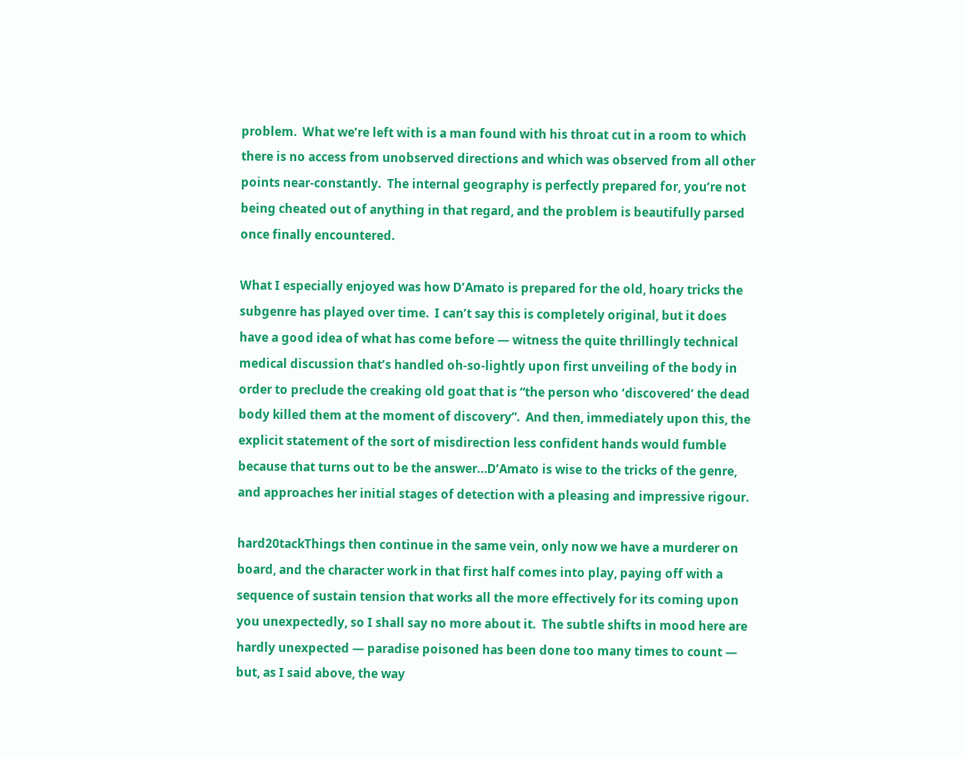problem.  What we’re left with is a man found with his throat cut in a room to which there is no access from unobserved directions and which was observed from all other points near-constantly.  The internal geography is perfectly prepared for, you’re not being cheated out of anything in that regard, and the problem is beautifully parsed once finally encountered.

What I especially enjoyed was how D’Amato is prepared for the old, hoary tricks the subgenre has played over time.  I can’t say this is completely original, but it does have a good idea of what has come before — witness the quite thrillingly technical medical discussion that’s handled oh-so-lightly upon first unveiling of the body in order to preclude the creaking old goat that is “the person who ‘discovered’ the dead body killed them at the moment of discovery”.  And then, immediately upon this, the explicit statement of the sort of misdirection less confident hands would fumble because that turns out to be the answer…D’Amato is wise to the tricks of the genre, and approaches her initial stages of detection with a pleasing and impressive rigour.

hard20tackThings then continue in the same vein, only now we have a murderer on board, and the character work in that first half comes into play, paying off with a sequence of sustain tension that works all the more effectively for its coming upon you unexpectedly, so I shall say no more about it.  The subtle shifts in mood here are hardly unexpected — paradise poisoned has been done too many times to count — but, as I said above, the way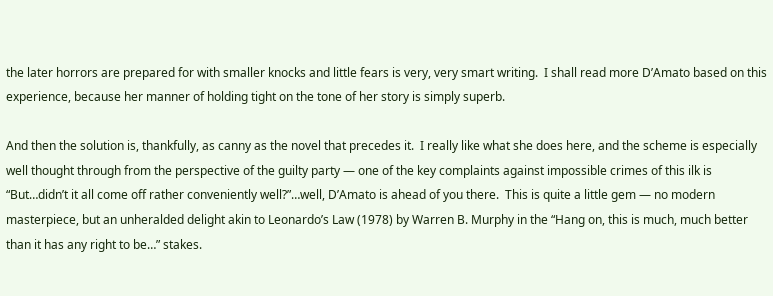the later horrors are prepared for with smaller knocks and little fears is very, very smart writing.  I shall read more D’Amato based on this experience, because her manner of holding tight on the tone of her story is simply superb.

And then the solution is, thankfully, as canny as the novel that precedes it.  I really like what she does here, and the scheme is especially well thought through from the perspective of the guilty party — one of the key complaints against impossible crimes of this ilk is “But…didn’t it all come off rather conveniently well?”…well, D’Amato is ahead of you there.  This is quite a little gem — no modern masterpiece, but an unheralded delight akin to Leonardo’s Law (1978) by Warren B. Murphy in the “Hang on, this is much, much better than it has any right to be…” stakes.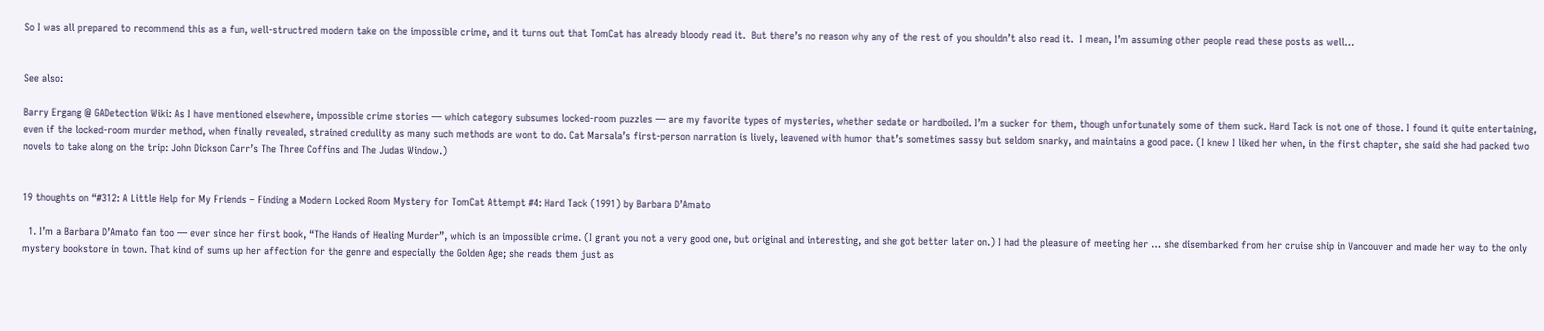So I was all prepared to recommend this as a fun, well-structred modern take on the impossible crime, and it turns out that TomCat has already bloody read it.  But there’s no reason why any of the rest of you shouldn’t also read it.  I mean, I’m assuming other people read these posts as well…


See also:

Barry Ergang @ GADetection Wiki: As I have mentioned elsewhere, impossible crime stories — which category subsumes locked-room puzzles — are my favorite types of mysteries, whether sedate or hardboiled. I’m a sucker for them, though unfortunately some of them suck. Hard Tack is not one of those. I found it quite entertaining, even if the locked-room murder method, when finally revealed, strained credulity as many such methods are wont to do. Cat Marsala’s first-person narration is lively, leavened with humor that’s sometimes sassy but seldom snarky, and maintains a good pace. (I knew I liked her when, in the first chapter, she said she had packed two novels to take along on the trip: John Dickson Carr’s The Three Coffins and The Judas Window.)


19 thoughts on “#312: A Little Help for My Friends – Finding a Modern Locked Room Mystery for TomCat Attempt #4: Hard Tack (1991) by Barbara D’Amato

  1. I’m a Barbara D’Amato fan too — ever since her first book, “The Hands of Healing Murder”, which is an impossible crime. (I grant you not a very good one, but original and interesting, and she got better later on.) I had the pleasure of meeting her … she disembarked from her cruise ship in Vancouver and made her way to the only mystery bookstore in town. That kind of sums up her affection for the genre and especially the Golden Age; she reads them just as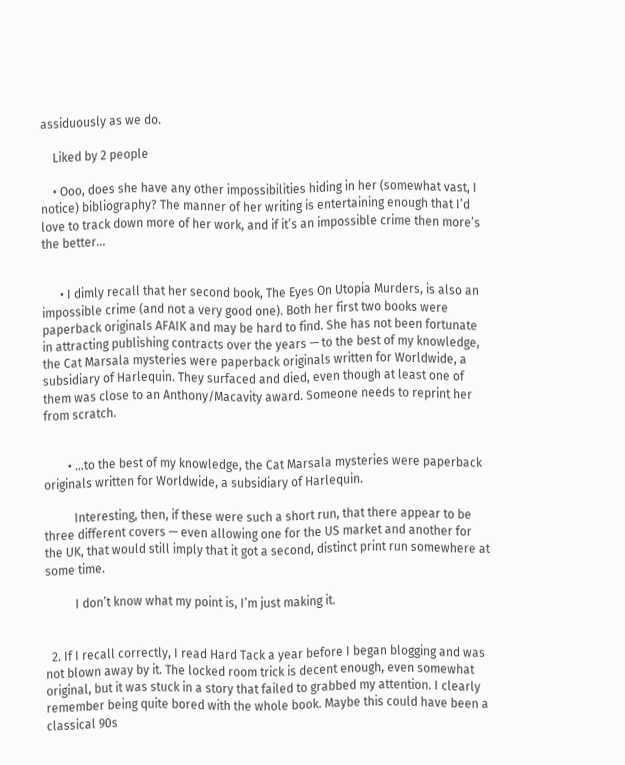assiduously as we do.

    Liked by 2 people

    • Ooo, does she have any other impossibilities hiding in her (somewhat vast, I notice) bibliography? The manner of her writing is entertaining enough that I’d love to track down more of her work, and if it’s an impossible crime then more’s the better…


      • I dimly recall that her second book, The Eyes On Utopia Murders, is also an impossible crime (and not a very good one). Both her first two books were paperback originals AFAIK and may be hard to find. She has not been fortunate in attracting publishing contracts over the years — to the best of my knowledge, the Cat Marsala mysteries were paperback originals written for Worldwide, a subsidiary of Harlequin. They surfaced and died, even though at least one of them was close to an Anthony/Macavity award. Someone needs to reprint her from scratch.


        • …to the best of my knowledge, the Cat Marsala mysteries were paperback originals written for Worldwide, a subsidiary of Harlequin.

          Interesting, then, if these were such a short run, that there appear to be three different covers — even allowing one for the US market and another for the UK, that would still imply that it got a second, distinct print run somewhere at some time.

          I don’t know what my point is, I’m just making it.


  2. If I recall correctly, I read Hard Tack a year before I began blogging and was not blown away by it. The locked room trick is decent enough, even somewhat original, but it was stuck in a story that failed to grabbed my attention. I clearly remember being quite bored with the whole book. Maybe this could have been a classical 90s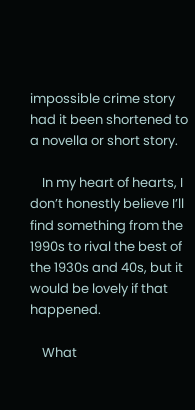impossible crime story had it been shortened to a novella or short story.

    In my heart of hearts, I don’t honestly believe I’ll find something from the 1990s to rival the best of the 1930s and 40s, but it would be lovely if that happened.

    What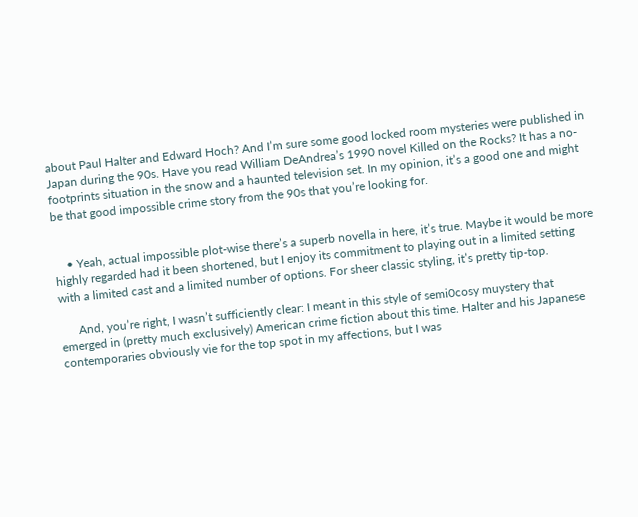about Paul Halter and Edward Hoch? And I’m sure some good locked room mysteries were published in Japan during the 90s. Have you read William DeAndrea’s 1990 novel Killed on the Rocks? It has a no-footprints situation in the snow and a haunted television set. In my opinion, it’s a good one and might be that good impossible crime story from the 90s that you’re looking for.


    • Yeah, actual impossible plot-wise there’s a superb novella in here, it’s true. Maybe it would be more highly regarded had it been shortened, but I enjoy its commitment to playing out in a limited setting with a limited cast and a limited number of options. For sheer classic styling, it’s pretty tip-top.

      And, you’re right, I wasn’t sufficiently clear: I meant in this style of semi0cosy muystery that emerged in (pretty much exclusively) American crime fiction about this time. Halter and his Japanese contemporaries obviously vie for the top spot in my affections, but I was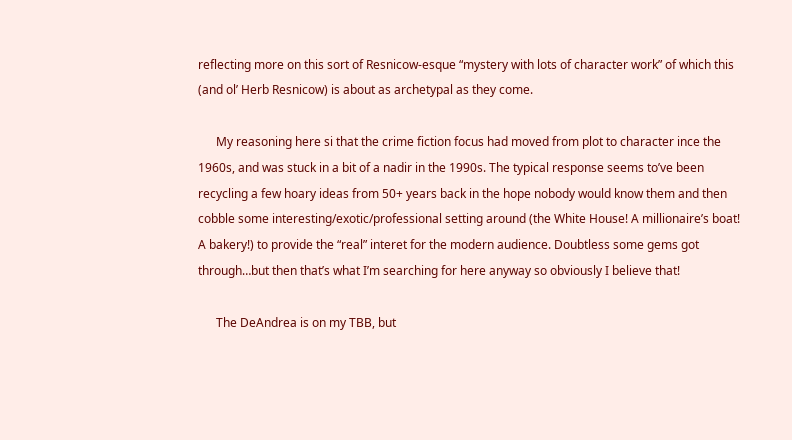reflecting more on this sort of Resnicow-esque “mystery with lots of character work” of which this (and ol’ Herb Resnicow) is about as archetypal as they come.

      My reasoning here si that the crime fiction focus had moved from plot to character ince the 1960s, and was stuck in a bit of a nadir in the 1990s. The typical response seems to’ve been recycling a few hoary ideas from 50+ years back in the hope nobody would know them and then cobble some interesting/exotic/professional setting around (the White House! A millionaire’s boat! A bakery!) to provide the “real” interet for the modern audience. Doubtless some gems got through…but then that’s what I’m searching for here anyway so obviously I believe that!

      The DeAndrea is on my TBB, but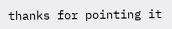thanks for pointing it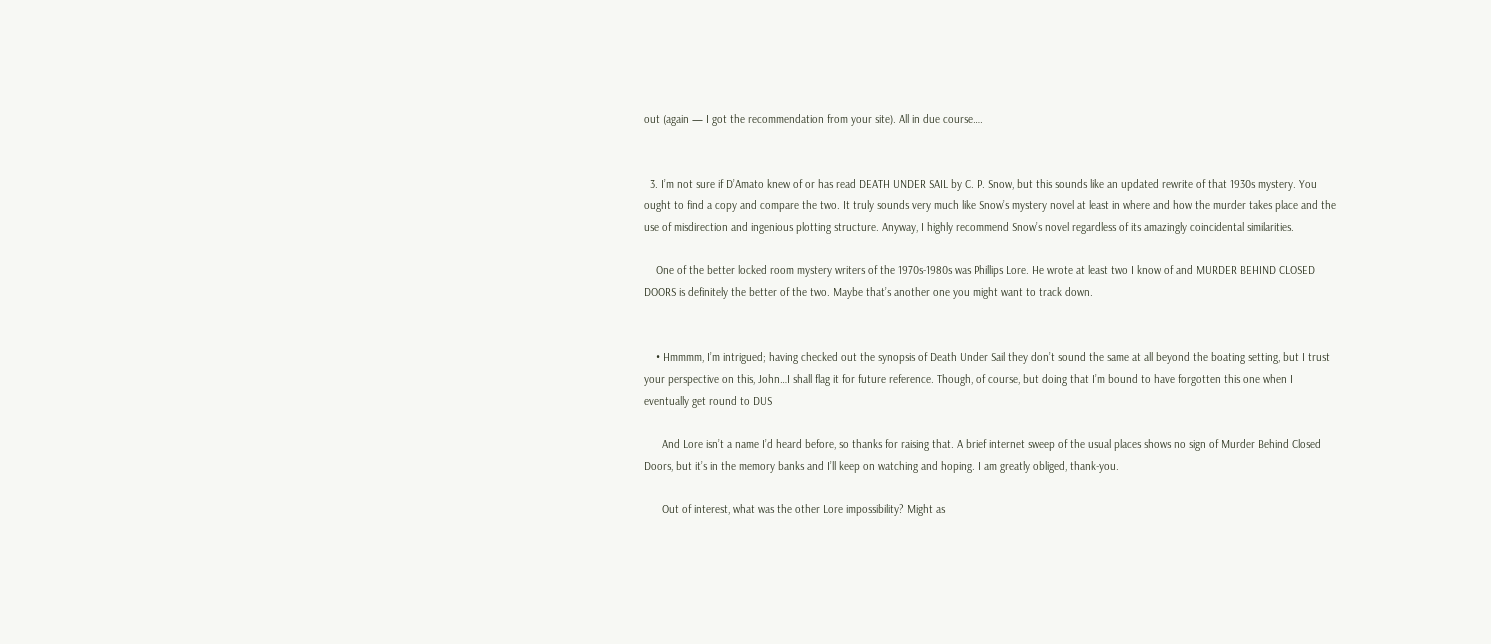out (again — I got the recommendation from your site). All in due course….


  3. I’m not sure if D’Amato knew of or has read DEATH UNDER SAIL by C. P. Snow, but this sounds like an updated rewrite of that 1930s mystery. You ought to find a copy and compare the two. It truly sounds very much like Snow’s mystery novel at least in where and how the murder takes place and the use of misdirection and ingenious plotting structure. Anyway, I highly recommend Snow’s novel regardless of its amazingly coincidental similarities.

    One of the better locked room mystery writers of the 1970s-1980s was Phillips Lore. He wrote at least two I know of and MURDER BEHIND CLOSED DOORS is definitely the better of the two. Maybe that’s another one you might want to track down.


    • Hmmmm, I’m intrigued; having checked out the synopsis of Death Under Sail they don’t sound the same at all beyond the boating setting, but I trust your perspective on this, John…I shall flag it for future reference. Though, of course, but doing that I’m bound to have forgotten this one when I eventually get round to DUS

      And Lore isn’t a name I’d heard before, so thanks for raising that. A brief internet sweep of the usual places shows no sign of Murder Behind Closed Doors, but it’s in the memory banks and I’ll keep on watching and hoping. I am greatly obliged, thank-you.

      Out of interest, what was the other Lore impossibility? Might as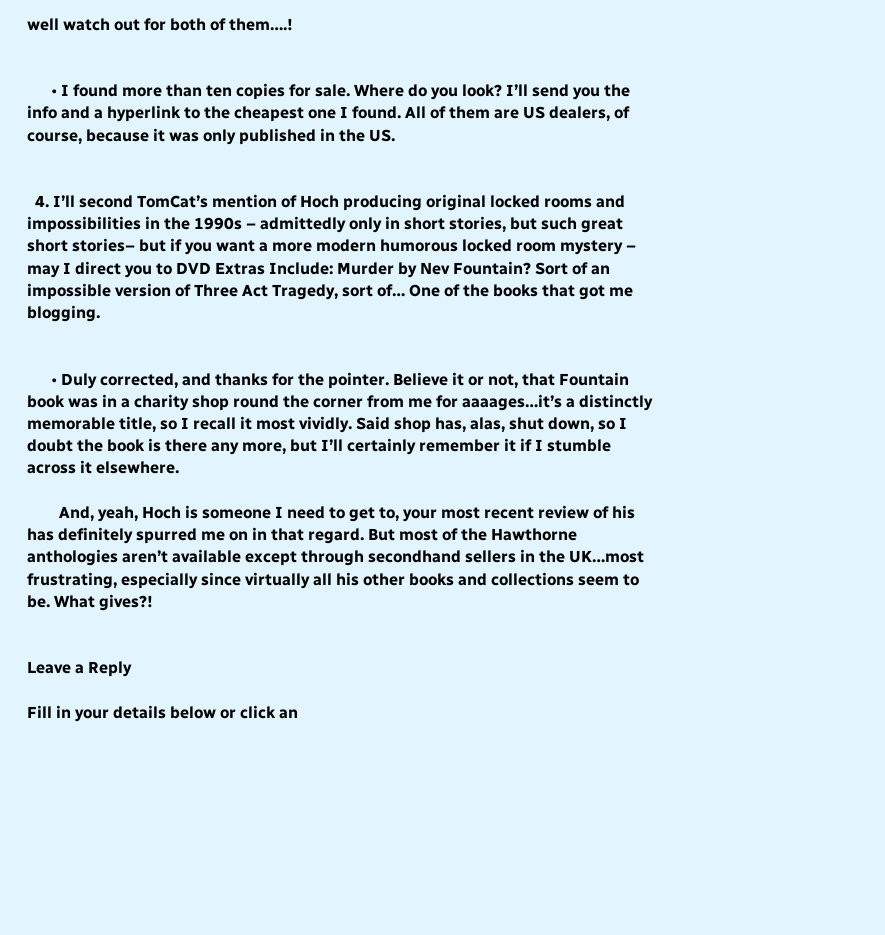well watch out for both of them….!


      • I found more than ten copies for sale. Where do you look? I’ll send you the info and a hyperlink to the cheapest one I found. All of them are US dealers, of course, because it was only published in the US.


  4. I’ll second TomCat’s mention of Hoch producing original locked rooms and impossibilities in the 1990s – admittedly only in short stories, but such great short stories– but if you want a more modern humorous locked room mystery – may I direct you to DVD Extras Include: Murder by Nev Fountain? Sort of an impossible version of Three Act Tragedy, sort of… One of the books that got me blogging.


      • Duly corrected, and thanks for the pointer. Believe it or not, that Fountain book was in a charity shop round the corner from me for aaaages…it’s a distinctly memorable title, so I recall it most vividly. Said shop has, alas, shut down, so I doubt the book is there any more, but I’ll certainly remember it if I stumble across it elsewhere.

        And, yeah, Hoch is someone I need to get to, your most recent review of his has definitely spurred me on in that regard. But most of the Hawthorne anthologies aren’t available except through secondhand sellers in the UK…most frustrating, especially since virtually all his other books and collections seem to be. What gives?!


Leave a Reply

Fill in your details below or click an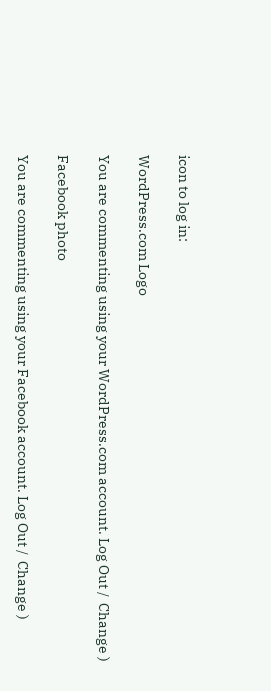icon to log in:

WordPress.com Logo

You are commenting using your WordPress.com account. Log Out /  Change )

Facebook photo

You are commenting using your Facebook account. Log Out /  Change )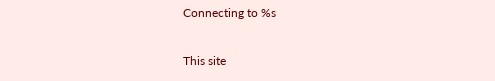Connecting to %s

This site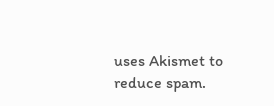uses Akismet to reduce spam.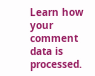Learn how your comment data is processed.